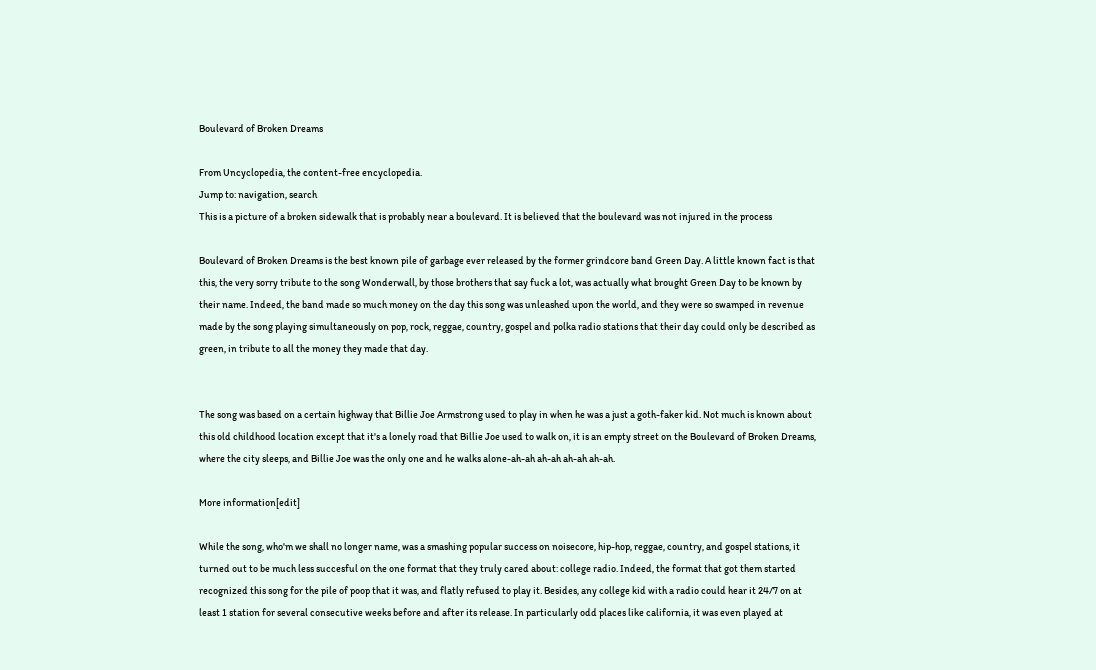Boulevard of Broken Dreams

From Uncyclopedia, the content-free encyclopedia.
Jump to: navigation, search
This is a picture of a broken sidewalk that is probably near a boulevard. It is believed that the boulevard was not injured in the process

Boulevard of Broken Dreams is the best known pile of garbage ever released by the former grindcore band Green Day. A little known fact is that this, the very sorry tribute to the song Wonderwall, by those brothers that say fuck a lot, was actually what brought Green Day to be known by their name. Indeed, the band made so much money on the day this song was unleashed upon the world, and they were so swamped in revenue made by the song playing simultaneously on pop, rock, reggae, country, gospel and polka radio stations that their day could only be described as green, in tribute to all the money they made that day.


The song was based on a certain highway that Billie Joe Armstrong used to play in when he was a just a goth-faker kid. Not much is known about this old childhood location except that it's a lonely road that Billie Joe used to walk on, it is an empty street on the Boulevard of Broken Dreams, where the city sleeps, and Billie Joe was the only one and he walks alone-ah-ah ah-ah ah-ah ah-ah.

More information[edit]

While the song, who'm we shall no longer name, was a smashing popular success on noisecore, hip-hop, reggae, country, and gospel stations, it turned out to be much less succesful on the one format that they truly cared about: college radio. Indeed, the format that got them started recognized this song for the pile of poop that it was, and flatly refused to play it. Besides, any college kid with a radio could hear it 24/7 on at least 1 station for several consecutive weeks before and after its release. In particularly odd places like california, it was even played at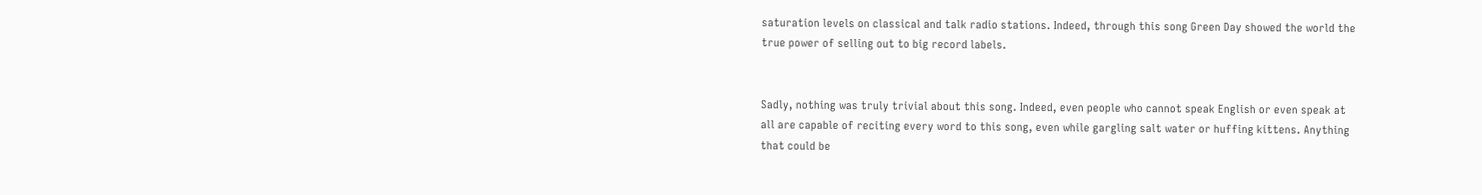saturation levels on classical and talk radio stations. Indeed, through this song Green Day showed the world the true power of selling out to big record labels.


Sadly, nothing was truly trivial about this song. Indeed, even people who cannot speak English or even speak at all are capable of reciting every word to this song, even while gargling salt water or huffing kittens. Anything that could be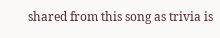shared from this song as trivia is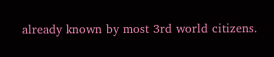already known by most 3rd world citizens.